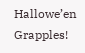Hallowe’en Grapples!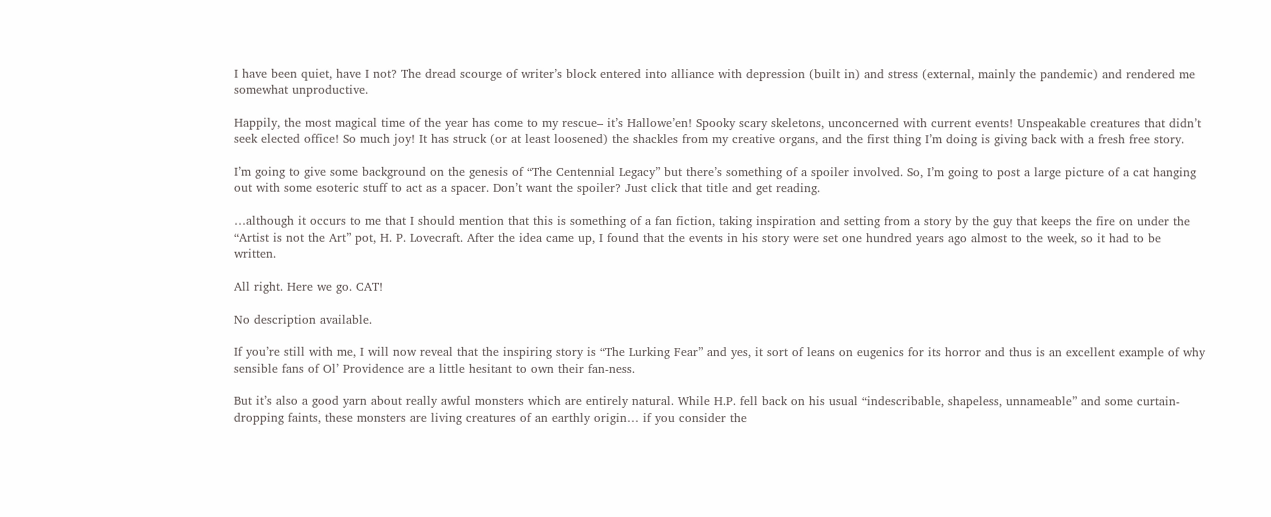I have been quiet, have I not? The dread scourge of writer’s block entered into alliance with depression (built in) and stress (external, mainly the pandemic) and rendered me somewhat unproductive.

Happily, the most magical time of the year has come to my rescue– it’s Hallowe’en! Spooky scary skeletons, unconcerned with current events! Unspeakable creatures that didn’t seek elected office! So much joy! It has struck (or at least loosened) the shackles from my creative organs, and the first thing I’m doing is giving back with a fresh free story.

I’m going to give some background on the genesis of “The Centennial Legacy” but there’s something of a spoiler involved. So, I’m going to post a large picture of a cat hanging out with some esoteric stuff to act as a spacer. Don’t want the spoiler? Just click that title and get reading.

…although it occurs to me that I should mention that this is something of a fan fiction, taking inspiration and setting from a story by the guy that keeps the fire on under the “Artist is not the Art” pot, H. P. Lovecraft. After the idea came up, I found that the events in his story were set one hundred years ago almost to the week, so it had to be written.

All right. Here we go. CAT!

No description available.

If you’re still with me, I will now reveal that the inspiring story is “The Lurking Fear” and yes, it sort of leans on eugenics for its horror and thus is an excellent example of why sensible fans of Ol’ Providence are a little hesitant to own their fan-ness.

But it’s also a good yarn about really awful monsters which are entirely natural. While H.P. fell back on his usual “indescribable, shapeless, unnameable” and some curtain-dropping faints, these monsters are living creatures of an earthly origin… if you consider the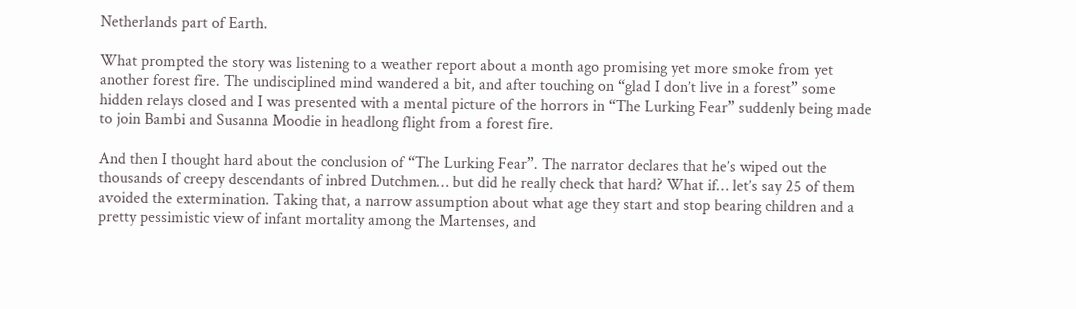Netherlands part of Earth.

What prompted the story was listening to a weather report about a month ago promising yet more smoke from yet another forest fire. The undisciplined mind wandered a bit, and after touching on “glad I don’t live in a forest” some hidden relays closed and I was presented with a mental picture of the horrors in “The Lurking Fear” suddenly being made to join Bambi and Susanna Moodie in headlong flight from a forest fire.

And then I thought hard about the conclusion of “The Lurking Fear”. The narrator declares that he’s wiped out the thousands of creepy descendants of inbred Dutchmen… but did he really check that hard? What if… let’s say 25 of them avoided the extermination. Taking that, a narrow assumption about what age they start and stop bearing children and a pretty pessimistic view of infant mortality among the Martenses, and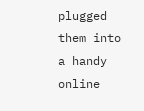plugged them into a handy online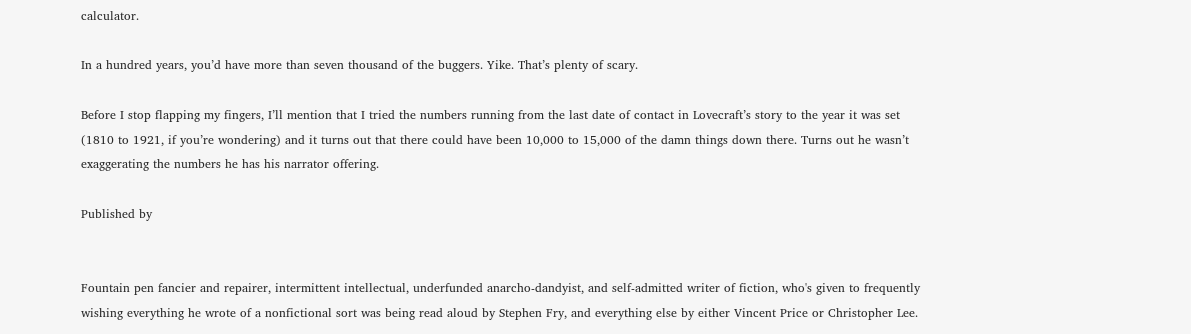calculator.

In a hundred years, you’d have more than seven thousand of the buggers. Yike. That’s plenty of scary.

Before I stop flapping my fingers, I’ll mention that I tried the numbers running from the last date of contact in Lovecraft’s story to the year it was set (1810 to 1921, if you’re wondering) and it turns out that there could have been 10,000 to 15,000 of the damn things down there. Turns out he wasn’t exaggerating the numbers he has his narrator offering.

Published by


Fountain pen fancier and repairer, intermittent intellectual, underfunded anarcho-dandyist, and self-admitted writer of fiction, who's given to frequently wishing everything he wrote of a nonfictional sort was being read aloud by Stephen Fry, and everything else by either Vincent Price or Christopher Lee.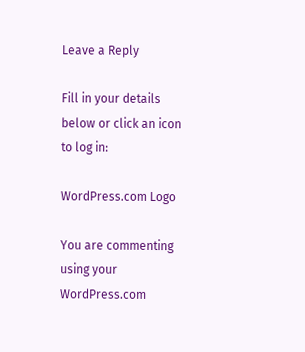Leave a Reply

Fill in your details below or click an icon to log in:

WordPress.com Logo

You are commenting using your WordPress.com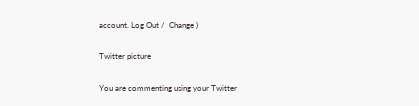account. Log Out /  Change )

Twitter picture

You are commenting using your Twitter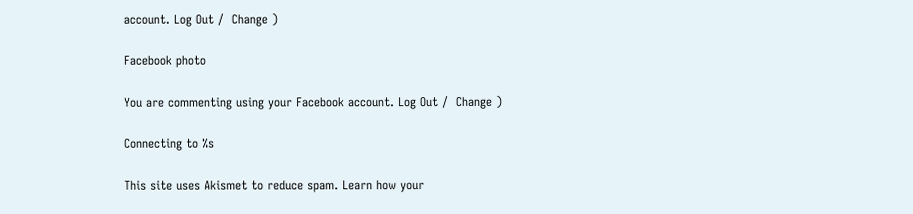account. Log Out /  Change )

Facebook photo

You are commenting using your Facebook account. Log Out /  Change )

Connecting to %s

This site uses Akismet to reduce spam. Learn how your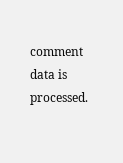comment data is processed.